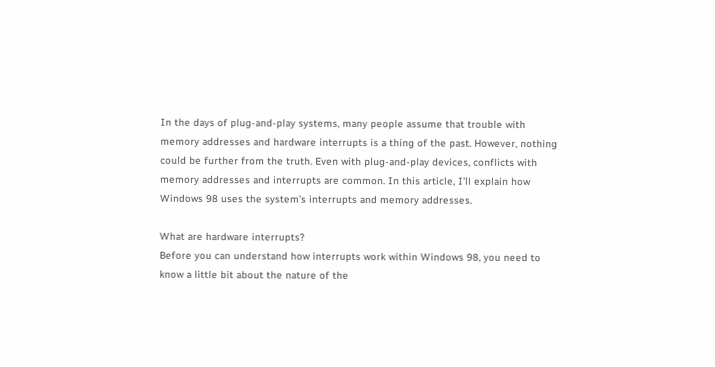In the days of plug-and-play systems, many people assume that trouble with memory addresses and hardware interrupts is a thing of the past. However, nothing could be further from the truth. Even with plug-and-play devices, conflicts with memory addresses and interrupts are common. In this article, I’ll explain how Windows 98 uses the system’s interrupts and memory addresses.

What are hardware interrupts?
Before you can understand how interrupts work within Windows 98, you need to know a little bit about the nature of the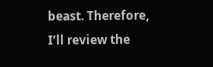beast. Therefore, I’ll review the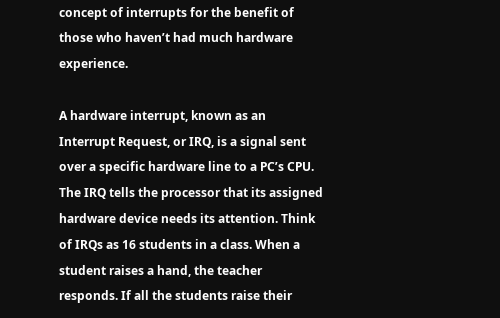concept of interrupts for the benefit of those who haven’t had much hardware experience.

A hardware interrupt, known as an Interrupt Request, or IRQ, is a signal sent over a specific hardware line to a PC’s CPU. The IRQ tells the processor that its assigned hardware device needs its attention. Think of IRQs as 16 students in a class. When a student raises a hand, the teacher responds. If all the students raise their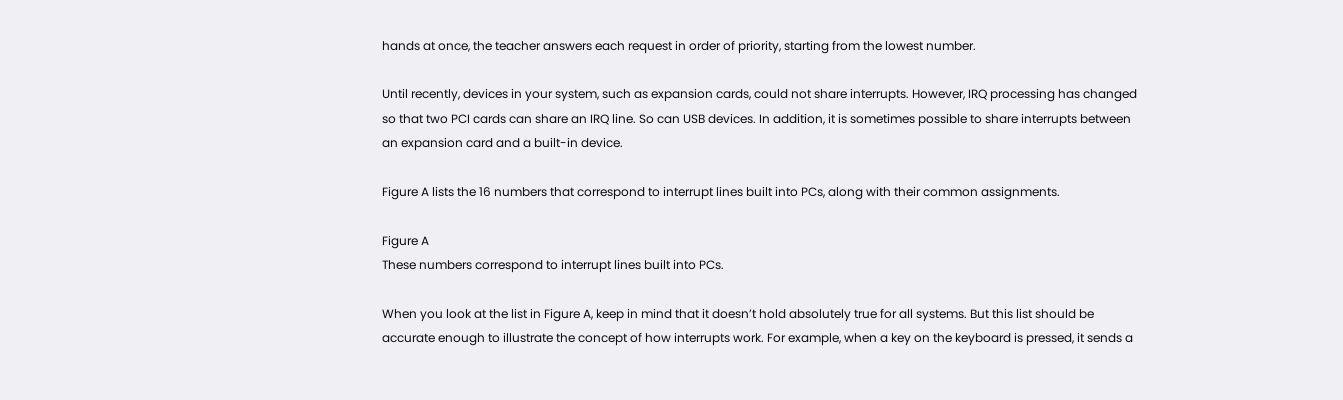hands at once, the teacher answers each request in order of priority, starting from the lowest number.

Until recently, devices in your system, such as expansion cards, could not share interrupts. However, IRQ processing has changed so that two PCI cards can share an IRQ line. So can USB devices. In addition, it is sometimes possible to share interrupts between an expansion card and a built-in device.

Figure A lists the 16 numbers that correspond to interrupt lines built into PCs, along with their common assignments.

Figure A
These numbers correspond to interrupt lines built into PCs.

When you look at the list in Figure A, keep in mind that it doesn’t hold absolutely true for all systems. But this list should be accurate enough to illustrate the concept of how interrupts work. For example, when a key on the keyboard is pressed, it sends a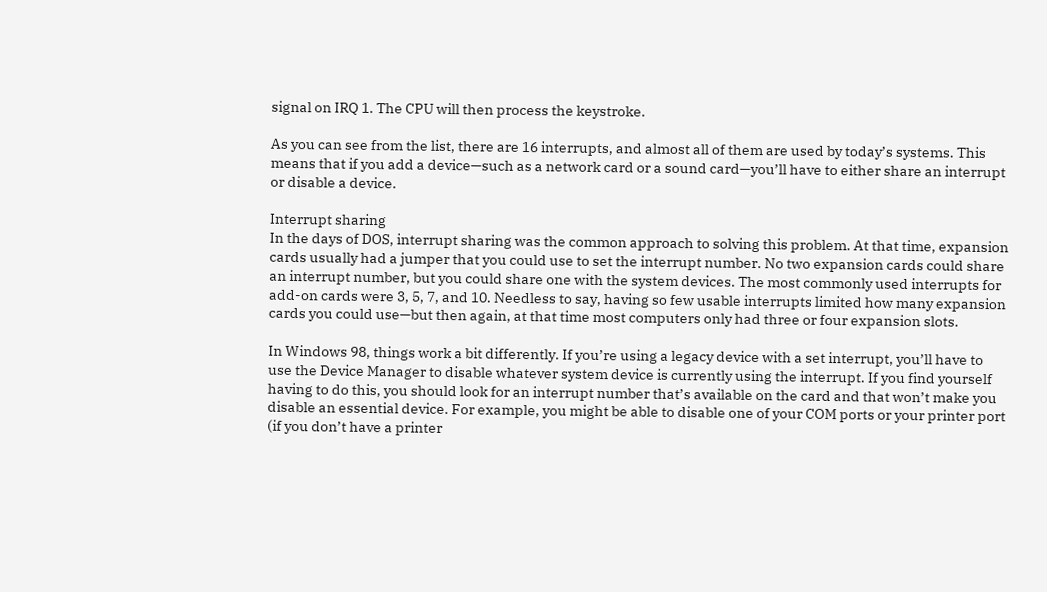signal on IRQ 1. The CPU will then process the keystroke.

As you can see from the list, there are 16 interrupts, and almost all of them are used by today’s systems. This means that if you add a device—such as a network card or a sound card—you’ll have to either share an interrupt or disable a device.

Interrupt sharing
In the days of DOS, interrupt sharing was the common approach to solving this problem. At that time, expansion cards usually had a jumper that you could use to set the interrupt number. No two expansion cards could share an interrupt number, but you could share one with the system devices. The most commonly used interrupts for add-on cards were 3, 5, 7, and 10. Needless to say, having so few usable interrupts limited how many expansion cards you could use—but then again, at that time most computers only had three or four expansion slots.

In Windows 98, things work a bit differently. If you’re using a legacy device with a set interrupt, you’ll have to use the Device Manager to disable whatever system device is currently using the interrupt. If you find yourself having to do this, you should look for an interrupt number that’s available on the card and that won’t make you disable an essential device. For example, you might be able to disable one of your COM ports or your printer port (if you don’t have a printer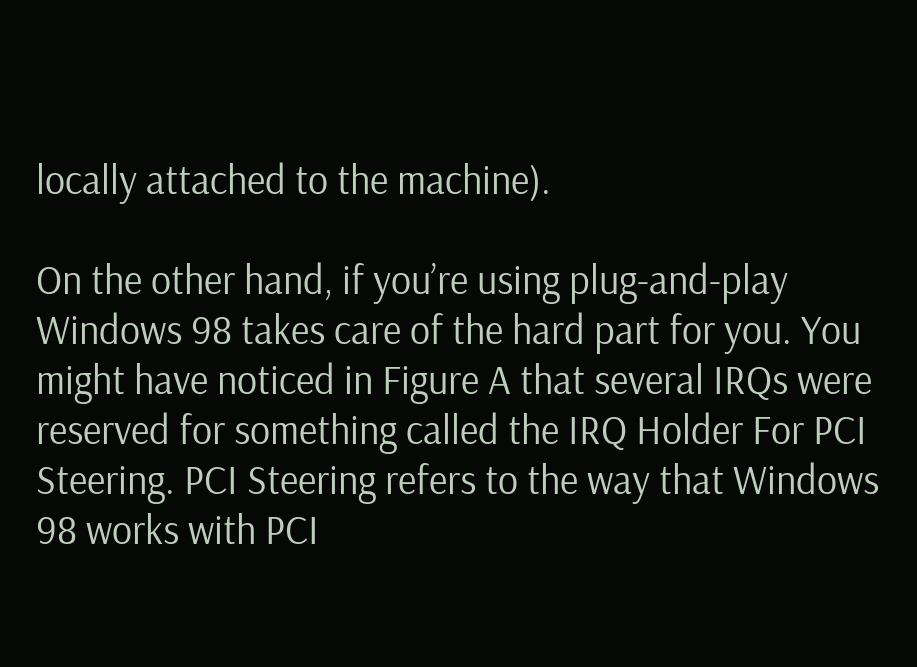locally attached to the machine).

On the other hand, if you’re using plug-and-play Windows 98 takes care of the hard part for you. You might have noticed in Figure A that several IRQs were reserved for something called the IRQ Holder For PCI Steering. PCI Steering refers to the way that Windows 98 works with PCI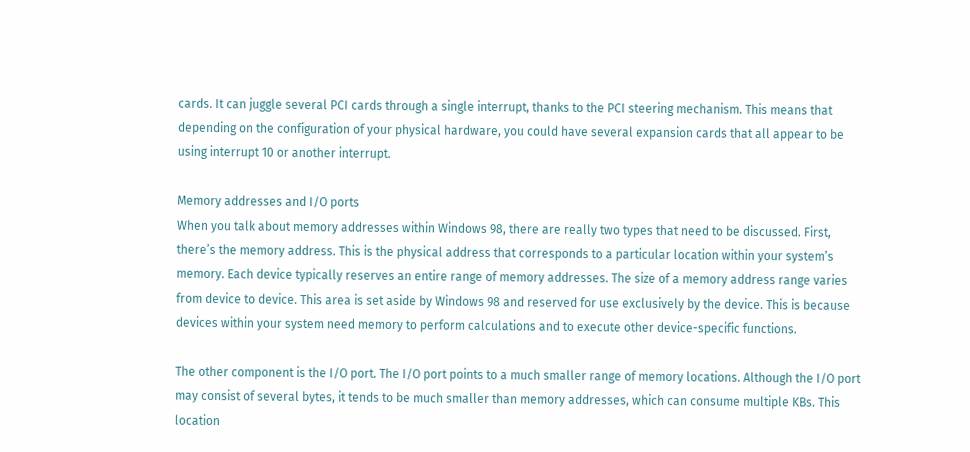cards. It can juggle several PCI cards through a single interrupt, thanks to the PCI steering mechanism. This means that depending on the configuration of your physical hardware, you could have several expansion cards that all appear to be using interrupt 10 or another interrupt.

Memory addresses and I/O ports
When you talk about memory addresses within Windows 98, there are really two types that need to be discussed. First, there’s the memory address. This is the physical address that corresponds to a particular location within your system’s memory. Each device typically reserves an entire range of memory addresses. The size of a memory address range varies from device to device. This area is set aside by Windows 98 and reserved for use exclusively by the device. This is because devices within your system need memory to perform calculations and to execute other device-specific functions.

The other component is the I/O port. The I/O port points to a much smaller range of memory locations. Although the I/O port may consist of several bytes, it tends to be much smaller than memory addresses, which can consume multiple KBs. This location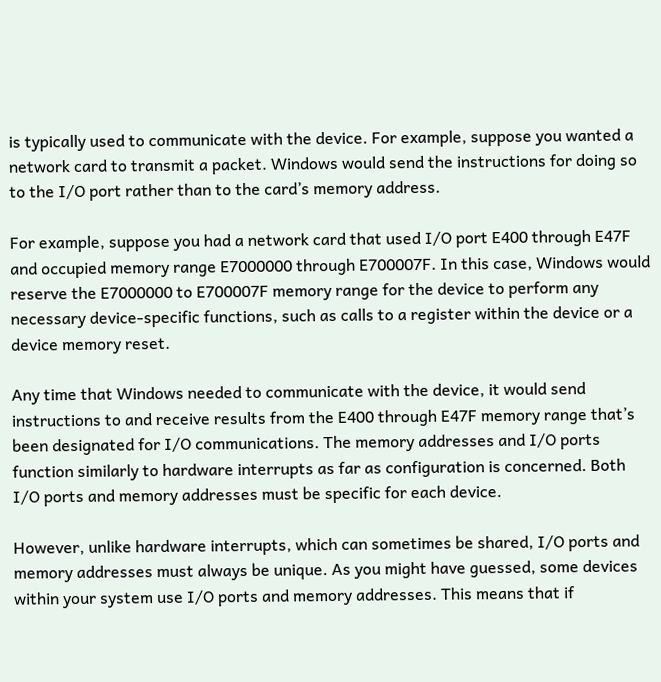is typically used to communicate with the device. For example, suppose you wanted a network card to transmit a packet. Windows would send the instructions for doing so to the I/O port rather than to the card’s memory address.

For example, suppose you had a network card that used I/O port E400 through E47F and occupied memory range E7000000 through E700007F. In this case, Windows would reserve the E7000000 to E700007F memory range for the device to perform any necessary device-specific functions, such as calls to a register within the device or a device memory reset.

Any time that Windows needed to communicate with the device, it would send instructions to and receive results from the E400 through E47F memory range that’s been designated for I/O communications. The memory addresses and I/O ports function similarly to hardware interrupts as far as configuration is concerned. Both I/O ports and memory addresses must be specific for each device.

However, unlike hardware interrupts, which can sometimes be shared, I/O ports and memory addresses must always be unique. As you might have guessed, some devices within your system use I/O ports and memory addresses. This means that if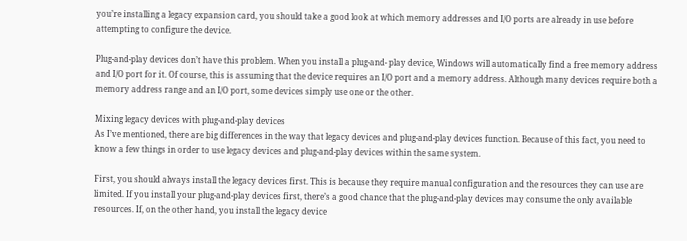you’re installing a legacy expansion card, you should take a good look at which memory addresses and I/O ports are already in use before attempting to configure the device.

Plug-and-play devices don’t have this problem. When you install a plug-and- play device, Windows will automatically find a free memory address and I/O port for it. Of course, this is assuming that the device requires an I/O port and a memory address. Although many devices require both a memory address range and an I/O port, some devices simply use one or the other.

Mixing legacy devices with plug-and-play devices
As I’ve mentioned, there are big differences in the way that legacy devices and plug-and-play devices function. Because of this fact, you need to know a few things in order to use legacy devices and plug-and-play devices within the same system.

First, you should always install the legacy devices first. This is because they require manual configuration and the resources they can use are limited. If you install your plug-and-play devices first, there’s a good chance that the plug-and-play devices may consume the only available resources. If, on the other hand, you install the legacy device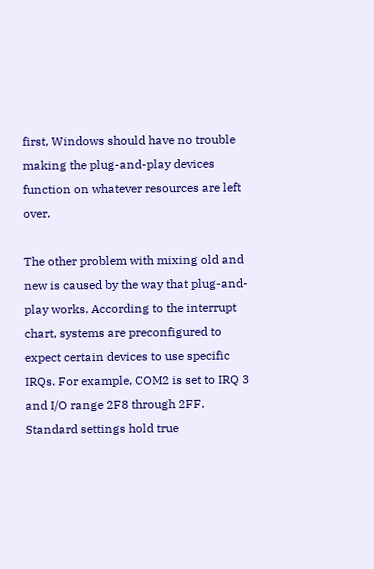first, Windows should have no trouble making the plug-and-play devices function on whatever resources are left over.

The other problem with mixing old and new is caused by the way that plug-and-play works. According to the interrupt chart, systems are preconfigured to expect certain devices to use specific IRQs. For example, COM2 is set to IRQ 3 and I/O range 2F8 through 2FF. Standard settings hold true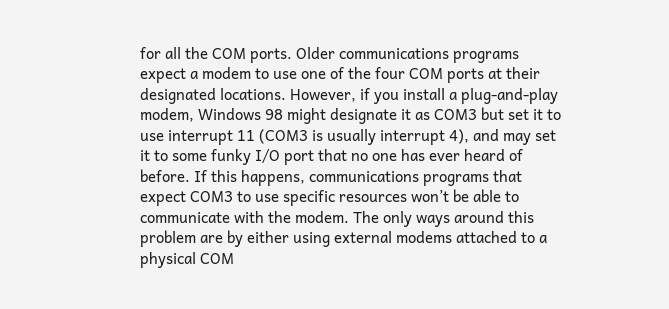for all the COM ports. Older communications programs expect a modem to use one of the four COM ports at their designated locations. However, if you install a plug-and-play modem, Windows 98 might designate it as COM3 but set it to use interrupt 11 (COM3 is usually interrupt 4), and may set it to some funky I/O port that no one has ever heard of before. If this happens, communications programs that expect COM3 to use specific resources won’t be able to communicate with the modem. The only ways around this problem are by either using external modems attached to a physical COM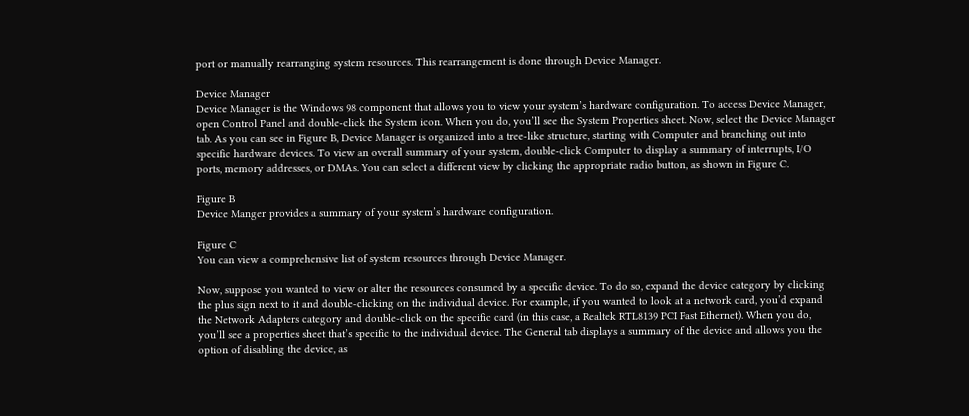port or manually rearranging system resources. This rearrangement is done through Device Manager.

Device Manager
Device Manager is the Windows 98 component that allows you to view your system’s hardware configuration. To access Device Manager, open Control Panel and double-click the System icon. When you do, you’ll see the System Properties sheet. Now, select the Device Manager tab. As you can see in Figure B, Device Manager is organized into a tree-like structure, starting with Computer and branching out into specific hardware devices. To view an overall summary of your system, double-click Computer to display a summary of interrupts, I/O ports, memory addresses, or DMAs. You can select a different view by clicking the appropriate radio button, as shown in Figure C.

Figure B
Device Manger provides a summary of your system’s hardware configuration.

Figure C
You can view a comprehensive list of system resources through Device Manager.

Now, suppose you wanted to view or alter the resources consumed by a specific device. To do so, expand the device category by clicking the plus sign next to it and double-clicking on the individual device. For example, if you wanted to look at a network card, you’d expand the Network Adapters category and double-click on the specific card (in this case, a Realtek RTL8139 PCI Fast Ethernet). When you do, you’ll see a properties sheet that’s specific to the individual device. The General tab displays a summary of the device and allows you the option of disabling the device, as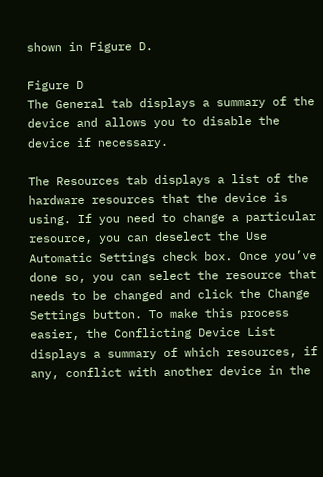shown in Figure D.

Figure D
The General tab displays a summary of the device and allows you to disable the device if necessary.

The Resources tab displays a list of the hardware resources that the device is using. If you need to change a particular resource, you can deselect the Use Automatic Settings check box. Once you’ve done so, you can select the resource that needs to be changed and click the Change Settings button. To make this process easier, the Conflicting Device List displays a summary of which resources, if any, conflict with another device in the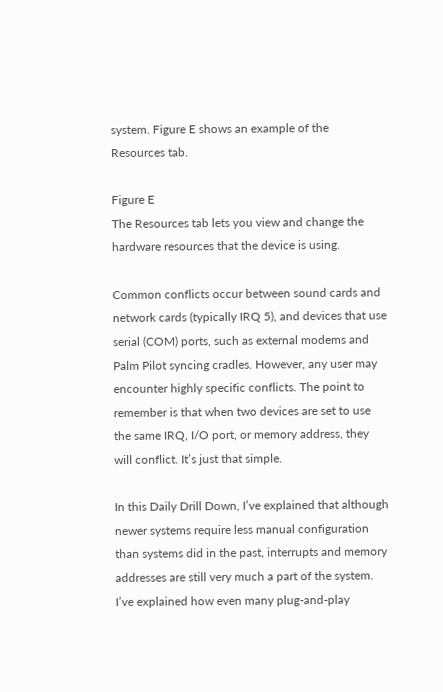system. Figure E shows an example of the Resources tab.

Figure E
The Resources tab lets you view and change the hardware resources that the device is using.

Common conflicts occur between sound cards and network cards (typically IRQ 5), and devices that use serial (COM) ports, such as external modems and Palm Pilot syncing cradles. However, any user may encounter highly specific conflicts. The point to remember is that when two devices are set to use the same IRQ, I/O port, or memory address, they will conflict. It’s just that simple.

In this Daily Drill Down, I’ve explained that although newer systems require less manual configuration than systems did in the past, interrupts and memory addresses are still very much a part of the system. I’ve explained how even many plug-and-play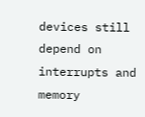devices still depend on interrupts and memory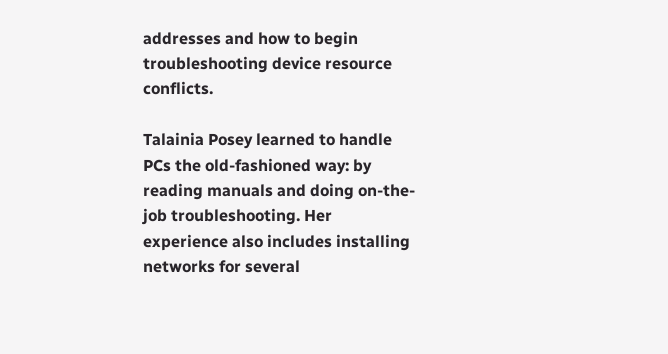addresses and how to begin troubleshooting device resource conflicts.

Talainia Posey learned to handle PCs the old-fashioned way: by reading manuals and doing on-the-job troubleshooting. Her experience also includes installing networks for several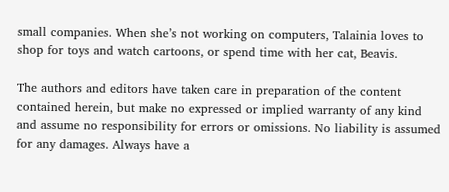small companies. When she’s not working on computers, Talainia loves to shop for toys and watch cartoons, or spend time with her cat, Beavis.

The authors and editors have taken care in preparation of the content contained herein, but make no expressed or implied warranty of any kind and assume no responsibility for errors or omissions. No liability is assumed for any damages. Always have a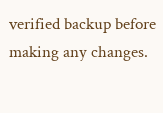verified backup before making any changes.